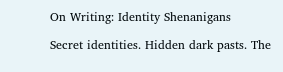On Writing: Identity Shenanigans

Secret identities. Hidden dark pasts. The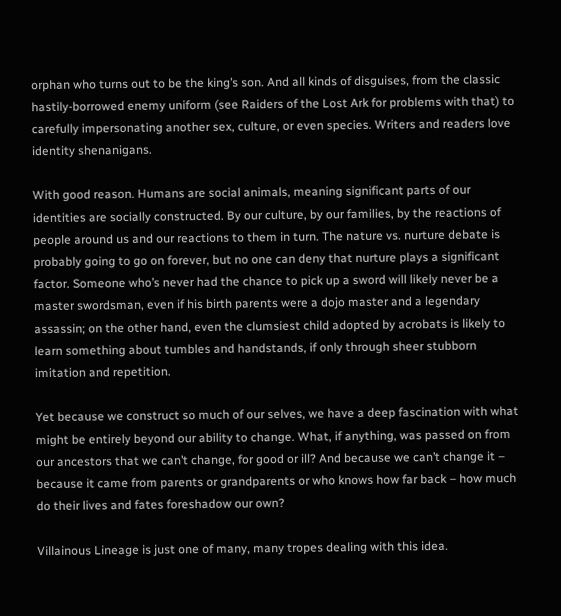orphan who turns out to be the king’s son. And all kinds of disguises, from the classic hastily-borrowed enemy uniform (see Raiders of the Lost Ark for problems with that) to carefully impersonating another sex, culture, or even species. Writers and readers love identity shenanigans.

With good reason. Humans are social animals, meaning significant parts of our identities are socially constructed. By our culture, by our families, by the reactions of people around us and our reactions to them in turn. The nature vs. nurture debate is probably going to go on forever, but no one can deny that nurture plays a significant factor. Someone who’s never had the chance to pick up a sword will likely never be a master swordsman, even if his birth parents were a dojo master and a legendary assassin; on the other hand, even the clumsiest child adopted by acrobats is likely to learn something about tumbles and handstands, if only through sheer stubborn imitation and repetition.

Yet because we construct so much of our selves, we have a deep fascination with what might be entirely beyond our ability to change. What, if anything, was passed on from our ancestors that we can’t change, for good or ill? And because we can’t change it – because it came from parents or grandparents or who knows how far back – how much do their lives and fates foreshadow our own?

Villainous Lineage is just one of many, many tropes dealing with this idea.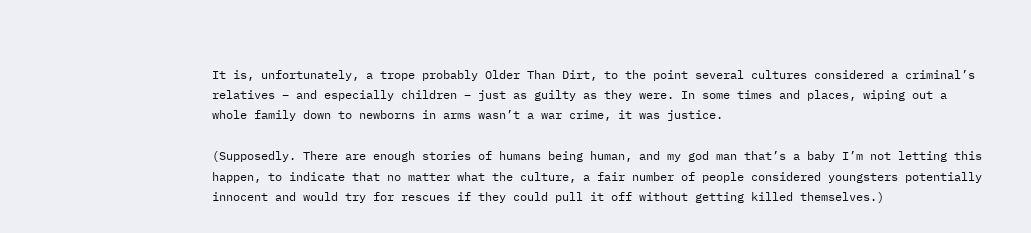It is, unfortunately, a trope probably Older Than Dirt, to the point several cultures considered a criminal’s relatives – and especially children – just as guilty as they were. In some times and places, wiping out a whole family down to newborns in arms wasn’t a war crime, it was justice.

(Supposedly. There are enough stories of humans being human, and my god man that’s a baby I’m not letting this happen, to indicate that no matter what the culture, a fair number of people considered youngsters potentially innocent and would try for rescues if they could pull it off without getting killed themselves.)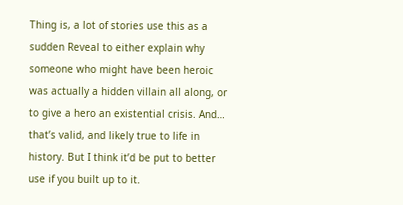Thing is, a lot of stories use this as a sudden Reveal to either explain why someone who might have been heroic was actually a hidden villain all along, or to give a hero an existential crisis. And… that’s valid, and likely true to life in history. But I think it’d be put to better use if you built up to it.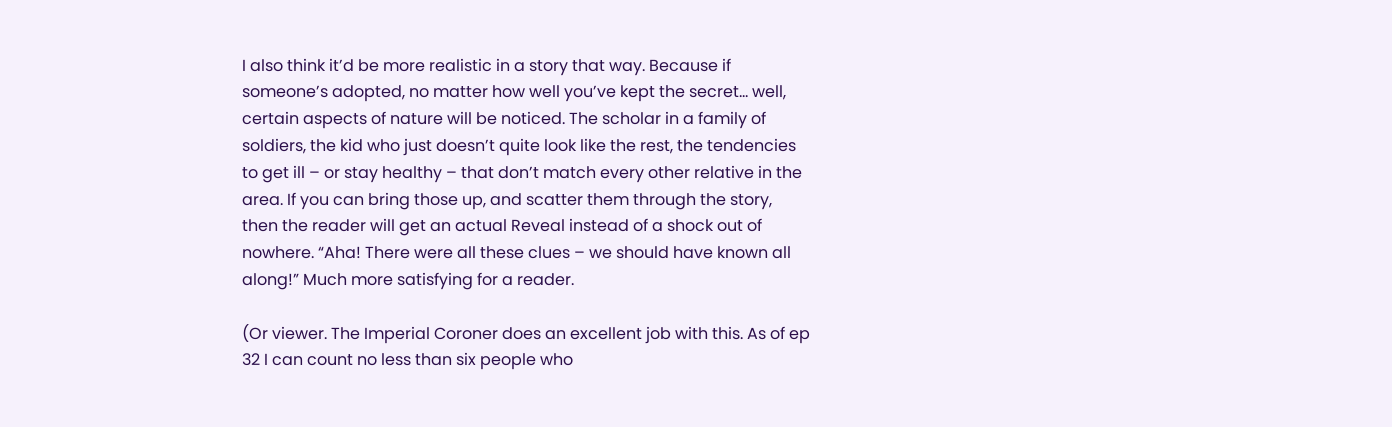I also think it’d be more realistic in a story that way. Because if someone’s adopted, no matter how well you’ve kept the secret… well, certain aspects of nature will be noticed. The scholar in a family of soldiers, the kid who just doesn’t quite look like the rest, the tendencies to get ill – or stay healthy – that don’t match every other relative in the area. If you can bring those up, and scatter them through the story, then the reader will get an actual Reveal instead of a shock out of nowhere. “Aha! There were all these clues – we should have known all along!” Much more satisfying for a reader.

(Or viewer. The Imperial Coroner does an excellent job with this. As of ep 32 I can count no less than six people who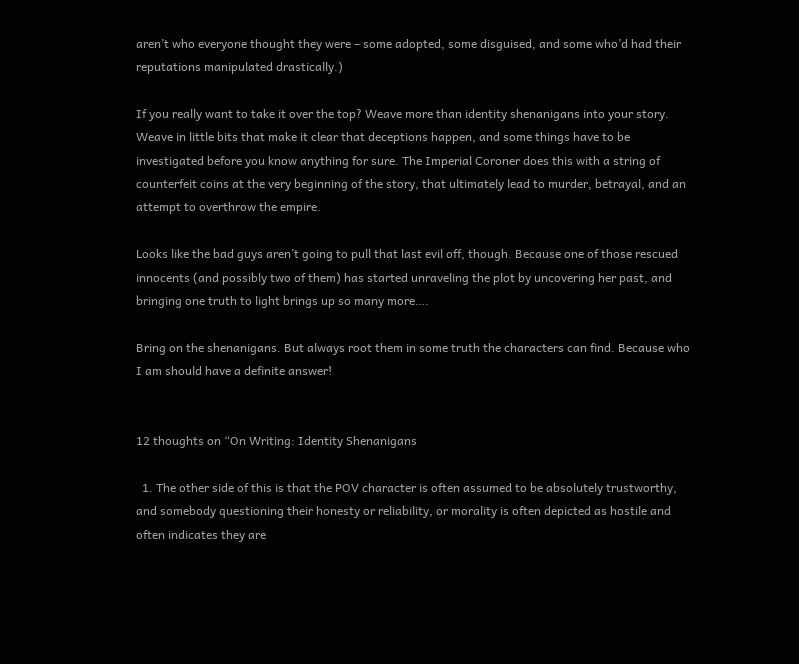aren’t who everyone thought they were – some adopted, some disguised, and some who’d had their reputations manipulated drastically.)

If you really want to take it over the top? Weave more than identity shenanigans into your story. Weave in little bits that make it clear that deceptions happen, and some things have to be investigated before you know anything for sure. The Imperial Coroner does this with a string of counterfeit coins at the very beginning of the story, that ultimately lead to murder, betrayal, and an attempt to overthrow the empire.

Looks like the bad guys aren’t going to pull that last evil off, though. Because one of those rescued innocents (and possibly two of them) has started unraveling the plot by uncovering her past, and bringing one truth to light brings up so many more….

Bring on the shenanigans. But always root them in some truth the characters can find. Because who I am should have a definite answer!


12 thoughts on “On Writing: Identity Shenanigans

  1. The other side of this is that the POV character is often assumed to be absolutely trustworthy, and somebody questioning their honesty or reliability, or morality is often depicted as hostile and often indicates they are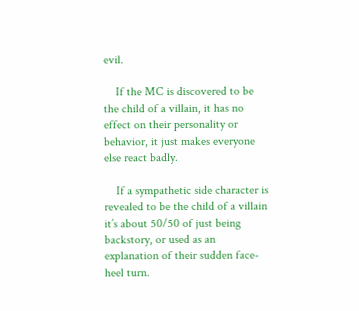evil.

    If the MC is discovered to be the child of a villain, it has no effect on their personality or behavior, it just makes everyone else react badly.

    If a sympathetic side character is revealed to be the child of a villain it’s about 50/50 of just being backstory, or used as an explanation of their sudden face-heel turn.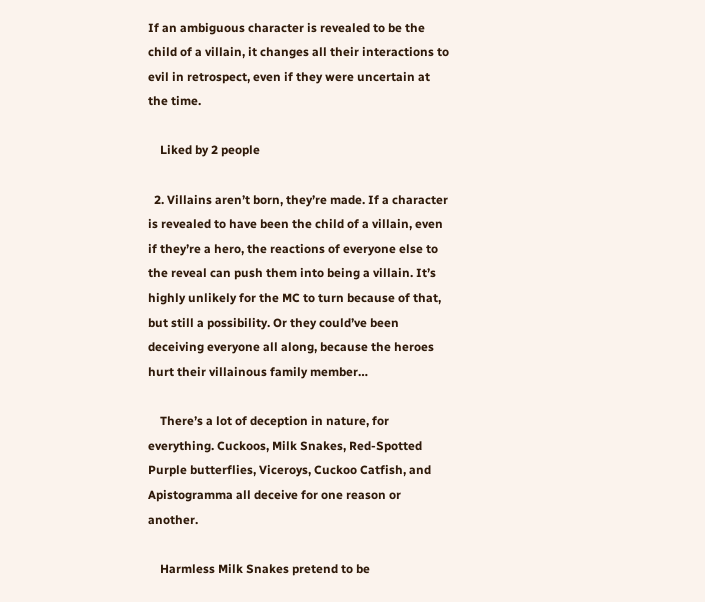If an ambiguous character is revealed to be the child of a villain, it changes all their interactions to evil in retrospect, even if they were uncertain at the time.

    Liked by 2 people

  2. Villains aren’t born, they’re made. If a character is revealed to have been the child of a villain, even if they’re a hero, the reactions of everyone else to the reveal can push them into being a villain. It’s highly unlikely for the MC to turn because of that, but still a possibility. Or they could’ve been deceiving everyone all along, because the heroes hurt their villainous family member…

    There’s a lot of deception in nature, for everything. Cuckoos, Milk Snakes, Red-Spotted Purple butterflies, Viceroys, Cuckoo Catfish, and Apistogramma all deceive for one reason or another.

    Harmless Milk Snakes pretend to be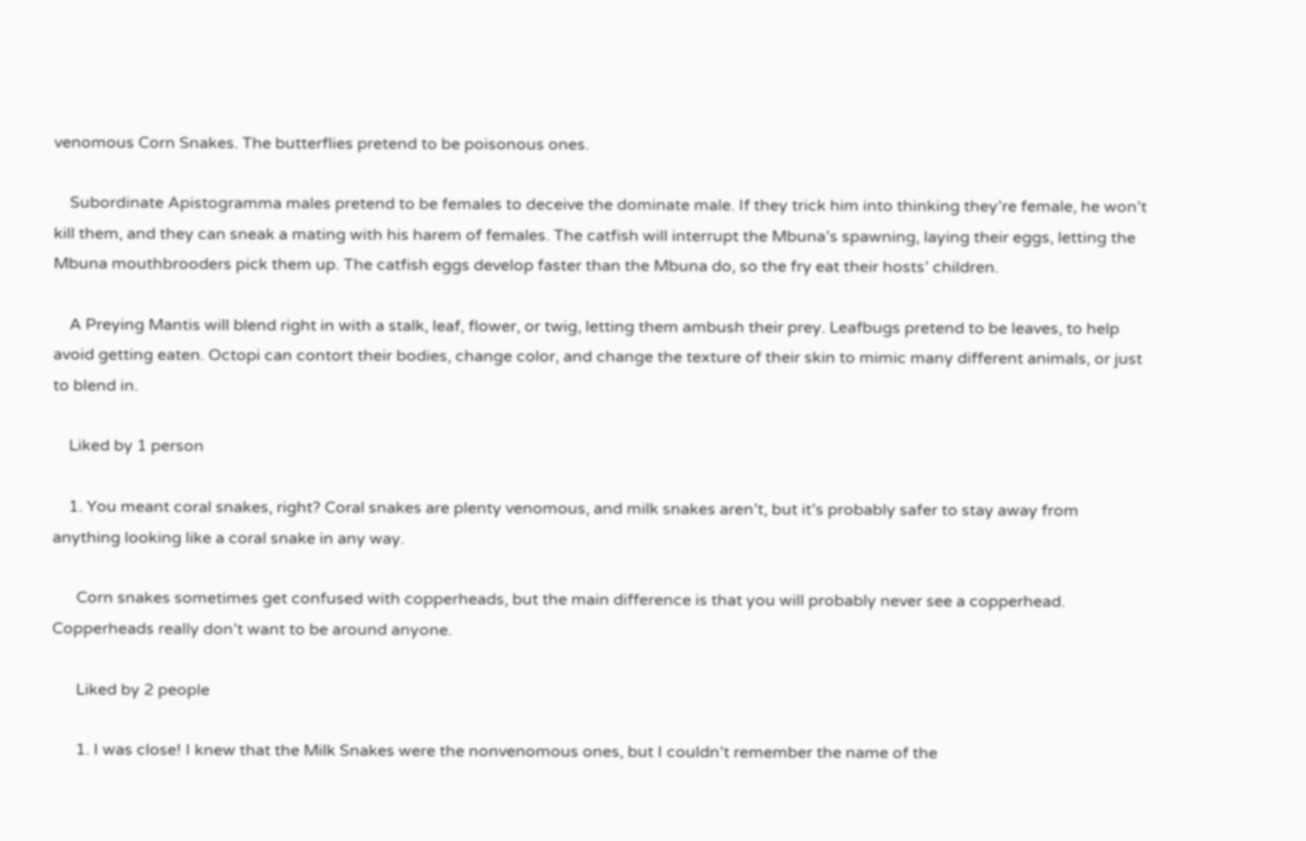venomous Corn Snakes. The butterflies pretend to be poisonous ones.

    Subordinate Apistogramma males pretend to be females to deceive the dominate male. If they trick him into thinking they’re female, he won’t kill them, and they can sneak a mating with his harem of females. The catfish will interrupt the Mbuna’s spawning, laying their eggs, letting the Mbuna mouthbrooders pick them up. The catfish eggs develop faster than the Mbuna do, so the fry eat their hosts’ children.

    A Preying Mantis will blend right in with a stalk, leaf, flower, or twig, letting them ambush their prey. Leafbugs pretend to be leaves, to help avoid getting eaten. Octopi can contort their bodies, change color, and change the texture of their skin to mimic many different animals, or just to blend in.

    Liked by 1 person

    1. You meant coral snakes, right? Coral snakes are plenty venomous, and milk snakes aren’t, but it’s probably safer to stay away from anything looking like a coral snake in any way.

      Corn snakes sometimes get confused with copperheads, but the main difference is that you will probably never see a copperhead. Copperheads really don’t want to be around anyone.

      Liked by 2 people

      1. I was close! I knew that the Milk Snakes were the nonvenomous ones, but I couldn’t remember the name of the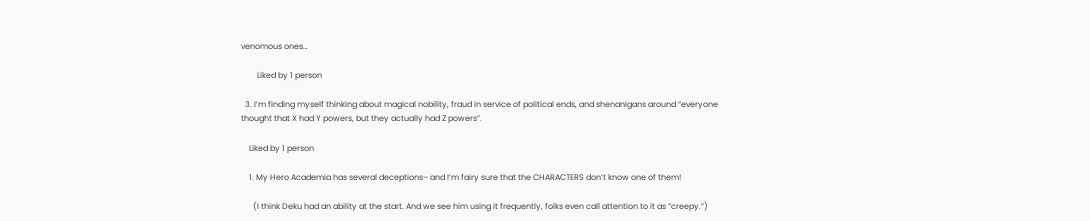venomous ones…

        Liked by 1 person

  3. I’m finding myself thinking about magical nobility, fraud in service of political ends, and shenanigans around “everyone thought that X had Y powers, but they actually had Z powers”.

    Liked by 1 person

    1. My Hero Academia has several deceptions– and I’m fairy sure that the CHARACTERS don’t know one of them!

      (I think Deku had an ability at the start. And we see him using it frequently, folks even call attention to it as “creepy.”)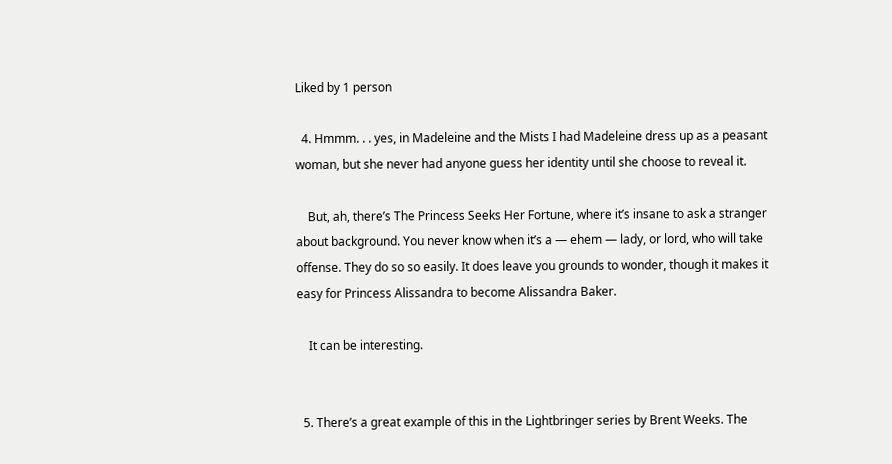Liked by 1 person

  4. Hmmm. . . yes, in Madeleine and the Mists I had Madeleine dress up as a peasant woman, but she never had anyone guess her identity until she choose to reveal it.

    But, ah, there’s The Princess Seeks Her Fortune, where it’s insane to ask a stranger about background. You never know when it’s a — ehem — lady, or lord, who will take offense. They do so so easily. It does leave you grounds to wonder, though it makes it easy for Princess Alissandra to become Alissandra Baker.

    It can be interesting.


  5. There’s a great example of this in the Lightbringer series by Brent Weeks. The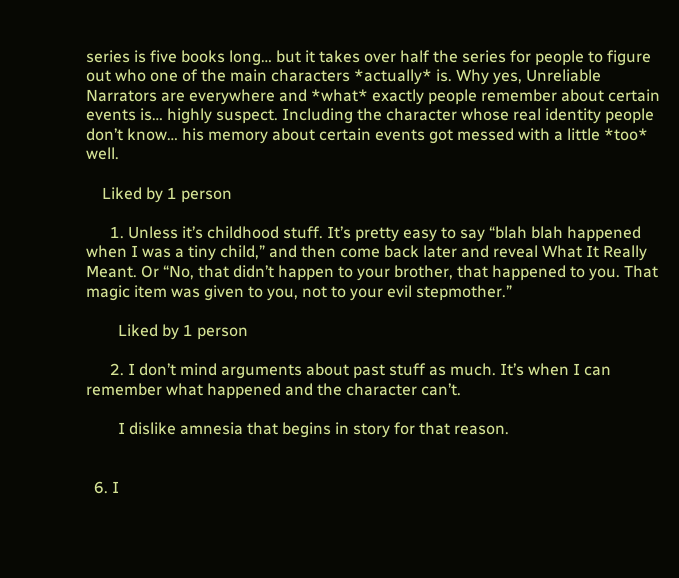series is five books long… but it takes over half the series for people to figure out who one of the main characters *actually* is. Why yes, Unreliable Narrators are everywhere and *what* exactly people remember about certain events is… highly suspect. Including the character whose real identity people don’t know… his memory about certain events got messed with a little *too* well.

    Liked by 1 person

      1. Unless it’s childhood stuff. It’s pretty easy to say “blah blah happened when I was a tiny child,” and then come back later and reveal What It Really Meant. Or “No, that didn’t happen to your brother, that happened to you. That magic item was given to you, not to your evil stepmother.”

        Liked by 1 person

      2. I don’t mind arguments about past stuff as much. It’s when I can remember what happened and the character can’t.

        I dislike amnesia that begins in story for that reason.


  6. I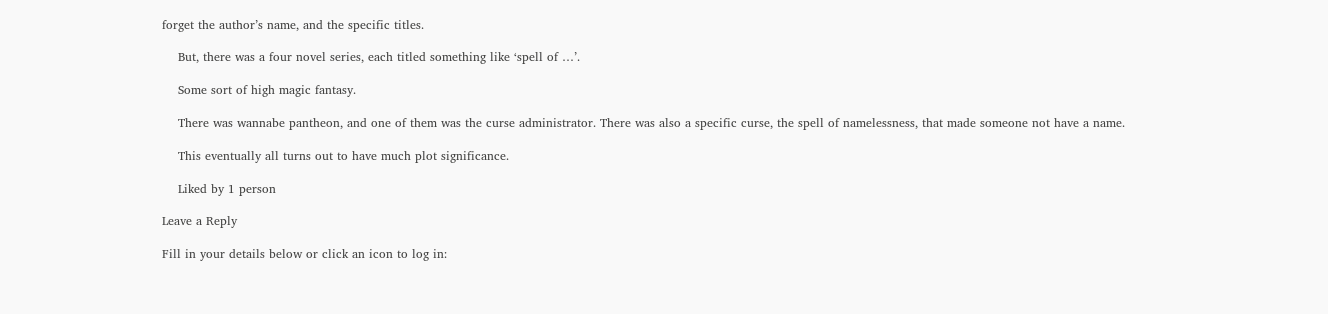forget the author’s name, and the specific titles.

    But, there was a four novel series, each titled something like ‘spell of …’.

    Some sort of high magic fantasy.

    There was wannabe pantheon, and one of them was the curse administrator. There was also a specific curse, the spell of namelessness, that made someone not have a name.

    This eventually all turns out to have much plot significance.

    Liked by 1 person

Leave a Reply

Fill in your details below or click an icon to log in: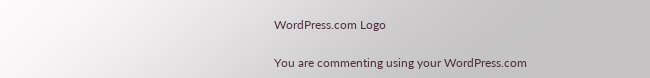WordPress.com Logo

You are commenting using your WordPress.com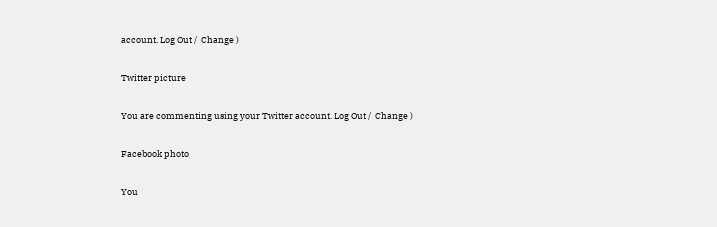account. Log Out /  Change )

Twitter picture

You are commenting using your Twitter account. Log Out /  Change )

Facebook photo

You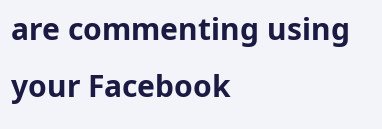are commenting using your Facebook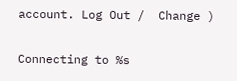account. Log Out /  Change )

Connecting to %s